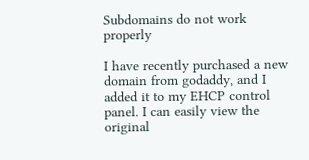Subdomains do not work properly

I have recently purchased a new domain from godaddy, and I added it to my EHCP control panel. I can easily view the original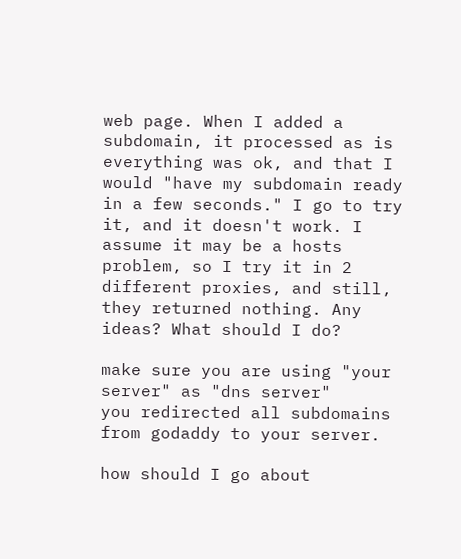web page. When I added a subdomain, it processed as is everything was ok, and that I would "have my subdomain ready in a few seconds." I go to try it, and it doesn't work. I assume it may be a hosts problem, so I try it in 2 different proxies, and still, they returned nothing. Any ideas? What should I do?

make sure you are using "your server" as "dns server"
you redirected all subdomains from godaddy to your server.

how should I go about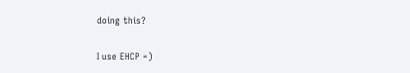doing this?

I use EHCP =)